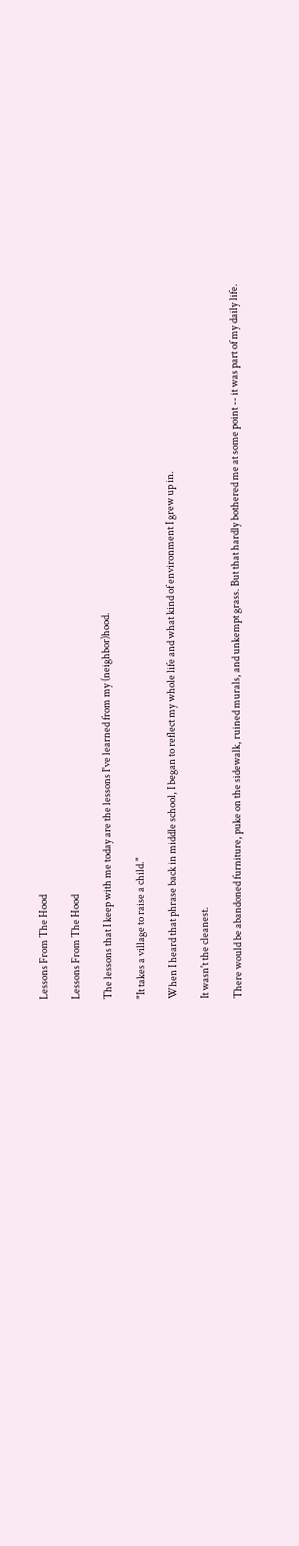Lessons From The Hood

Lessons From The Hood

The lessons that I keep with me today are the lessons I've learned from my (neighbor)hood.

"It takes a village to raise a child."

When I heard that phrase back in middle school, I began to reflect my whole life and what kind of environment I grew up in.

It wasn't the cleanest.

There would be abandoned furniture, puke on the sidewalk, ruined murals, and unkempt grass. But that hardly bothered me at some point -- it was part of my daily life.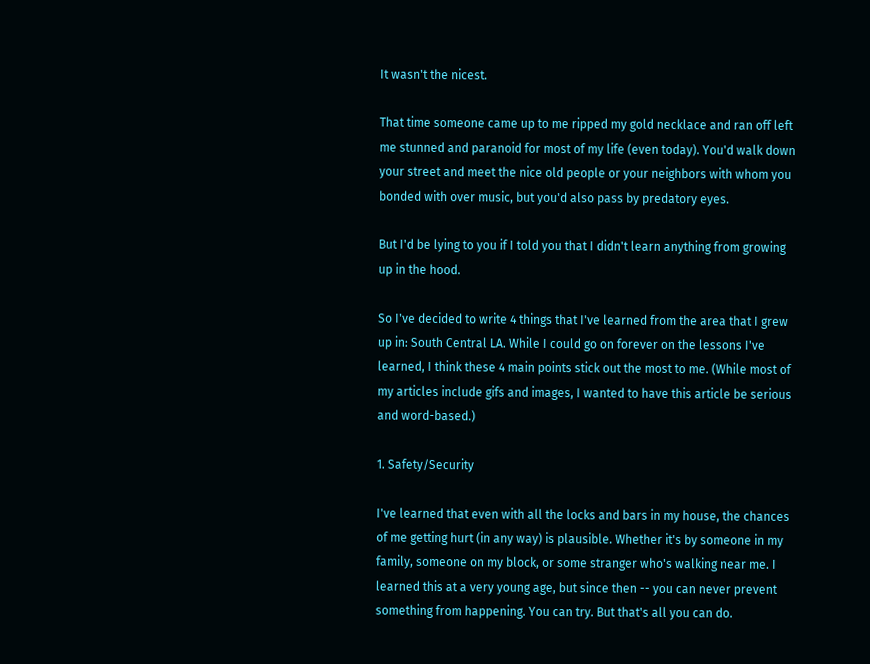It wasn't the nicest.

That time someone came up to me ripped my gold necklace and ran off left me stunned and paranoid for most of my life (even today). You'd walk down your street and meet the nice old people or your neighbors with whom you bonded with over music, but you'd also pass by predatory eyes.

But I'd be lying to you if I told you that I didn't learn anything from growing up in the hood.

So I've decided to write 4 things that I've learned from the area that I grew up in: South Central LA. While I could go on forever on the lessons I've learned, I think these 4 main points stick out the most to me. (While most of my articles include gifs and images, I wanted to have this article be serious and word-based.)

1. Safety/Security

I've learned that even with all the locks and bars in my house, the chances of me getting hurt (in any way) is plausible. Whether it's by someone in my family, someone on my block, or some stranger who's walking near me. I learned this at a very young age, but since then -- you can never prevent something from happening. You can try. But that's all you can do.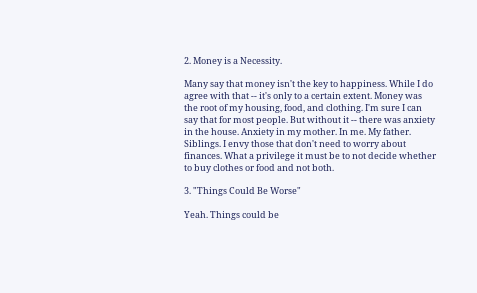2. Money is a Necessity.

Many say that money isn't the key to happiness. While I do agree with that -- it's only to a certain extent. Money was the root of my housing, food, and clothing. I'm sure I can say that for most people. But without it -- there was anxiety in the house. Anxiety in my mother. In me. My father. Siblings. I envy those that don't need to worry about finances. What a privilege it must be to not decide whether to buy clothes or food and not both.

3. "Things Could Be Worse"

Yeah. Things could be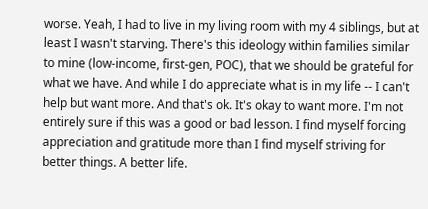worse. Yeah, I had to live in my living room with my 4 siblings, but at least I wasn't starving. There's this ideology within families similar to mine (low-income, first-gen, POC), that we should be grateful for what we have. And while I do appreciate what is in my life -- I can't help but want more. And that's ok. It's okay to want more. I'm not entirely sure if this was a good or bad lesson. I find myself forcing appreciation and gratitude more than I find myself striving for better things. A better life.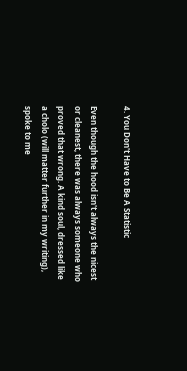4. You Don't Have to Be A Statistic

Even though the hood isn't always the nicest or cleanest, there was always someone who proved that wrong. A kind soul, dressed like a cholo (will matter further in my writing), spoke to me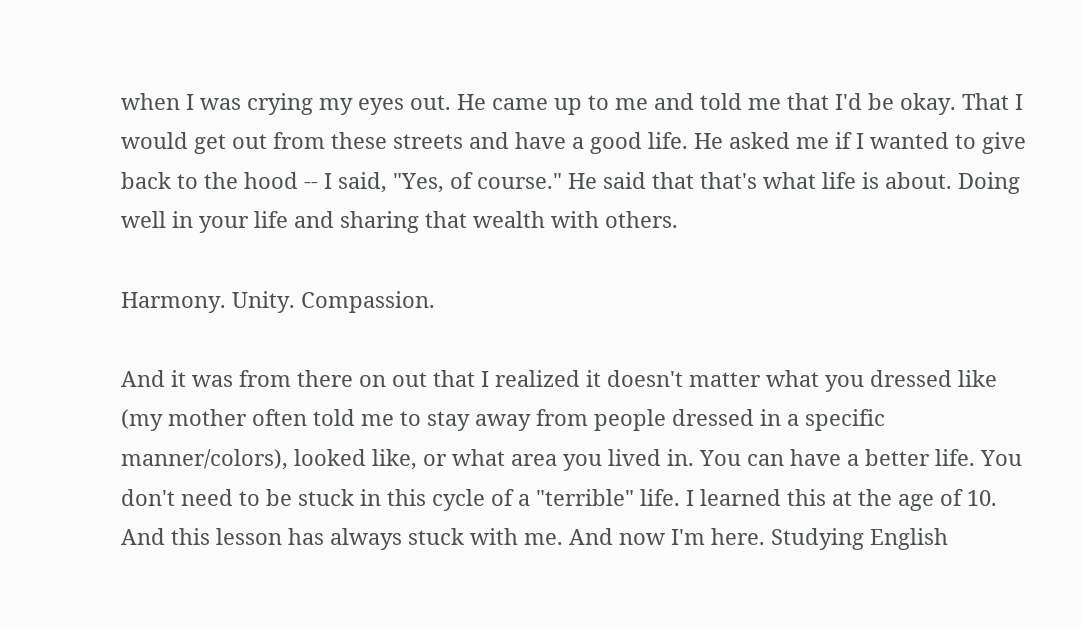when I was crying my eyes out. He came up to me and told me that I'd be okay. That I would get out from these streets and have a good life. He asked me if I wanted to give back to the hood -- I said, "Yes, of course." He said that that's what life is about. Doing well in your life and sharing that wealth with others.

Harmony. Unity. Compassion.

And it was from there on out that I realized it doesn't matter what you dressed like (my mother often told me to stay away from people dressed in a specific manner/colors), looked like, or what area you lived in. You can have a better life. You don't need to be stuck in this cycle of a "terrible" life. I learned this at the age of 10. And this lesson has always stuck with me. And now I'm here. Studying English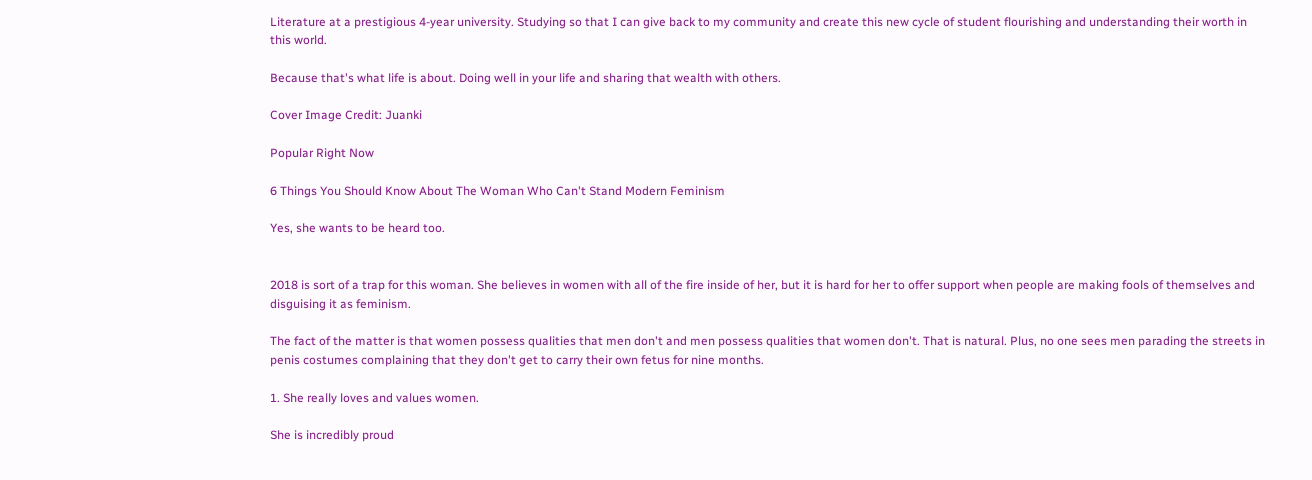Literature at a prestigious 4-year university. Studying so that I can give back to my community and create this new cycle of student flourishing and understanding their worth in this world.

Because that's what life is about. Doing well in your life and sharing that wealth with others.

Cover Image Credit: Juanki

Popular Right Now

6 Things You Should Know About The Woman Who Can't Stand Modern Feminism

Yes, she wants to be heard too.


2018 is sort of a trap for this woman. She believes in women with all of the fire inside of her, but it is hard for her to offer support when people are making fools of themselves and disguising it as feminism.

The fact of the matter is that women possess qualities that men don't and men possess qualities that women don't. That is natural. Plus, no one sees men parading the streets in penis costumes complaining that they don't get to carry their own fetus for nine months.

1. She really loves and values women.

She is incredibly proud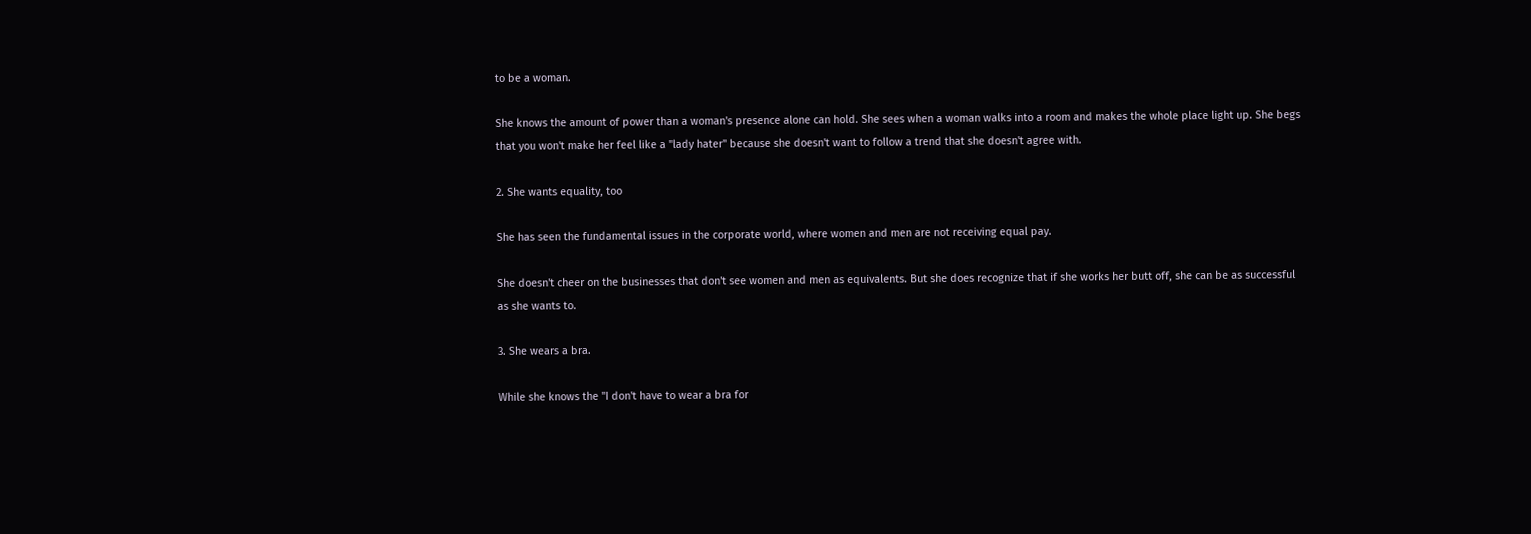to be a woman.

She knows the amount of power than a woman's presence alone can hold. She sees when a woman walks into a room and makes the whole place light up. She begs that you won't make her feel like a "lady hater" because she doesn't want to follow a trend that she doesn't agree with.

2. She wants equality, too

She has seen the fundamental issues in the corporate world, where women and men are not receiving equal pay.

She doesn't cheer on the businesses that don't see women and men as equivalents. But she does recognize that if she works her butt off, she can be as successful as she wants to.

3. She wears a bra.

While she knows the "I don't have to wear a bra for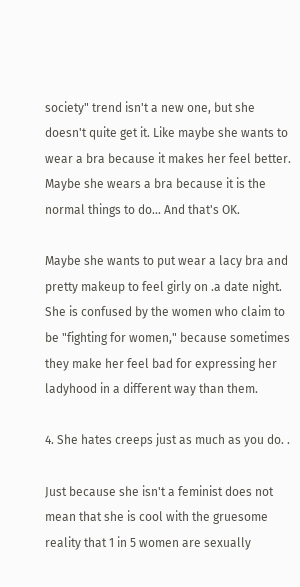society" trend isn't a new one, but she doesn't quite get it. Like maybe she wants to wear a bra because it makes her feel better. Maybe she wears a bra because it is the normal things to do... And that's OK.

Maybe she wants to put wear a lacy bra and pretty makeup to feel girly on .a date night. She is confused by the women who claim to be "fighting for women," because sometimes they make her feel bad for expressing her ladyhood in a different way than them.

4. She hates creeps just as much as you do. .

Just because she isn't a feminist does not mean that she is cool with the gruesome reality that 1 in 5 women are sexually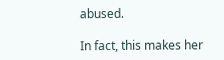abused.

In fact, this makes her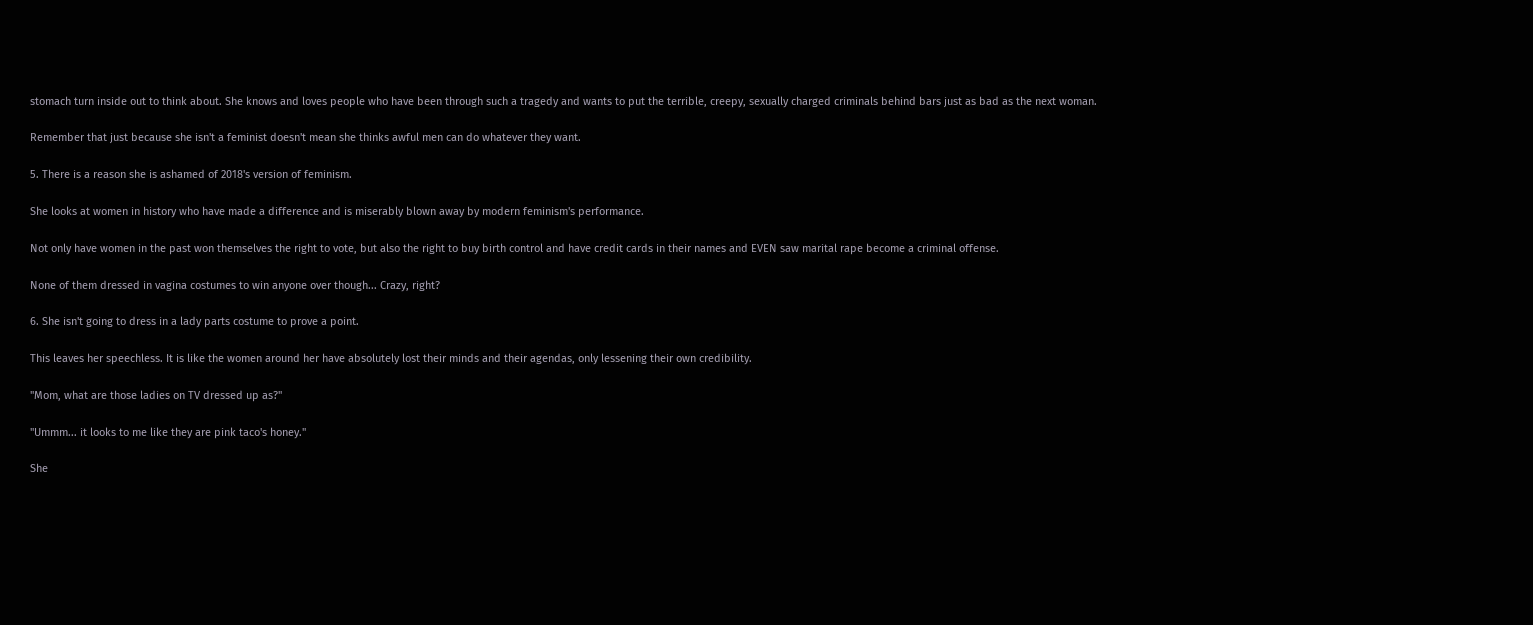stomach turn inside out to think about. She knows and loves people who have been through such a tragedy and wants to put the terrible, creepy, sexually charged criminals behind bars just as bad as the next woman.

Remember that just because she isn't a feminist doesn't mean she thinks awful men can do whatever they want.

5. There is a reason she is ashamed of 2018's version of feminism.

She looks at women in history who have made a difference and is miserably blown away by modern feminism's performance.

Not only have women in the past won themselves the right to vote, but also the right to buy birth control and have credit cards in their names and EVEN saw marital rape become a criminal offense.

None of them dressed in vagina costumes to win anyone over though... Crazy, right?

6. She isn't going to dress in a lady parts costume to prove a point.

This leaves her speechless. It is like the women around her have absolutely lost their minds and their agendas, only lessening their own credibility.

"Mom, what are those ladies on TV dressed up as?"

"Ummm... it looks to me like they are pink taco's honey."

She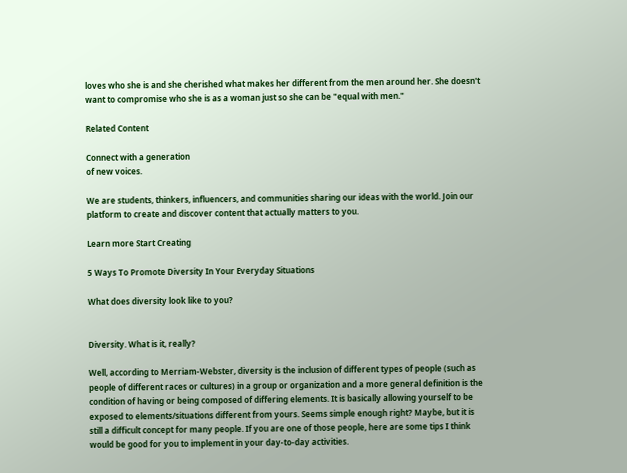loves who she is and she cherished what makes her different from the men around her. She doesn't want to compromise who she is as a woman just so she can be "equal with men."

Related Content

Connect with a generation
of new voices.

We are students, thinkers, influencers, and communities sharing our ideas with the world. Join our platform to create and discover content that actually matters to you.

Learn more Start Creating

5 Ways To Promote Diversity In Your Everyday Situations

What does diversity look like to you?


Diversity. What is it, really?

Well, according to Merriam-Webster, diversity is the inclusion of different types of people (such as people of different races or cultures) in a group or organization and a more general definition is the condition of having or being composed of differing elements. It is basically allowing yourself to be exposed to elements/situations different from yours. Seems simple enough right? Maybe, but it is still a difficult concept for many people. If you are one of those people, here are some tips I think would be good for you to implement in your day-to-day activities.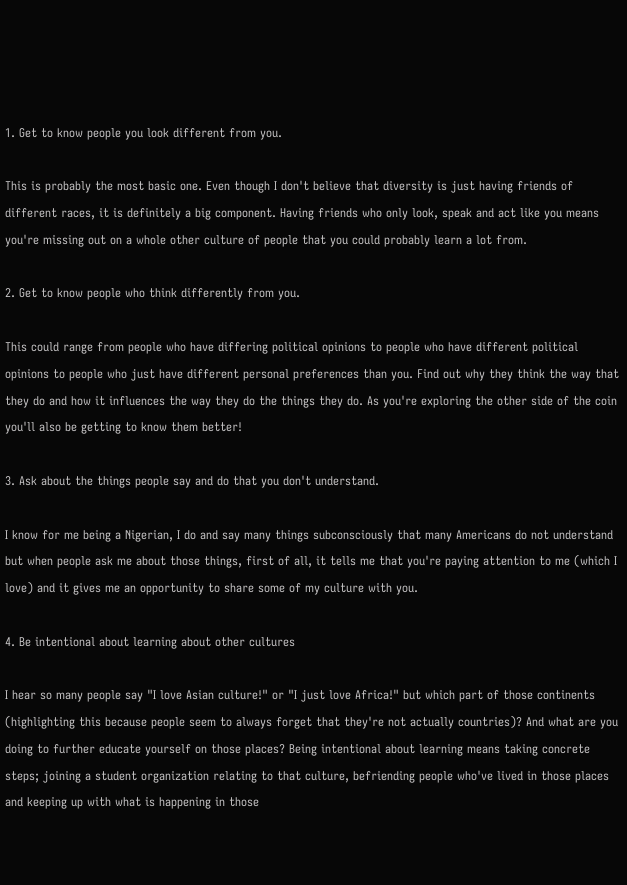1. Get to know people you look different from you.

This is probably the most basic one. Even though I don't believe that diversity is just having friends of different races, it is definitely a big component. Having friends who only look, speak and act like you means you're missing out on a whole other culture of people that you could probably learn a lot from.

2. Get to know people who think differently from you.

This could range from people who have differing political opinions to people who have different political opinions to people who just have different personal preferences than you. Find out why they think the way that they do and how it influences the way they do the things they do. As you're exploring the other side of the coin you'll also be getting to know them better!

3. Ask about the things people say and do that you don't understand.

I know for me being a Nigerian, I do and say many things subconsciously that many Americans do not understand but when people ask me about those things, first of all, it tells me that you're paying attention to me (which I love) and it gives me an opportunity to share some of my culture with you.

4. Be intentional about learning about other cultures

I hear so many people say "I love Asian culture!" or "I just love Africa!" but which part of those continents (highlighting this because people seem to always forget that they're not actually countries)? And what are you doing to further educate yourself on those places? Being intentional about learning means taking concrete steps; joining a student organization relating to that culture, befriending people who've lived in those places and keeping up with what is happening in those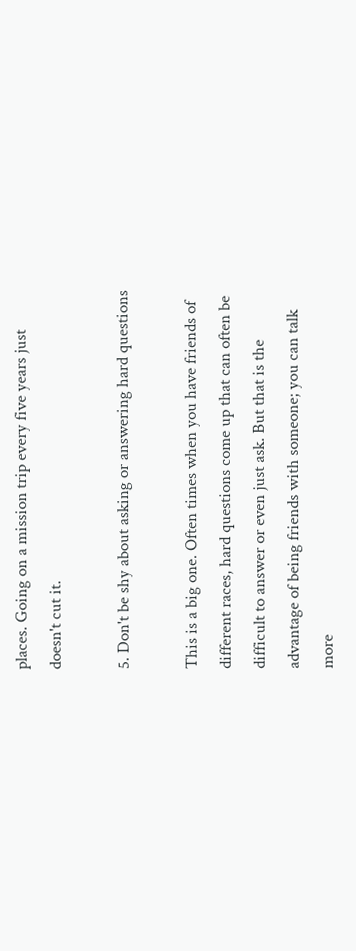places. Going on a mission trip every five years just doesn't cut it.

5. Don't be shy about asking or answering hard questions

This is a big one. Often times when you have friends of different races, hard questions come up that can often be difficult to answer or even just ask. But that is the advantage of being friends with someone; you can talk more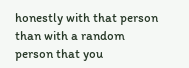honestly with that person than with a random person that you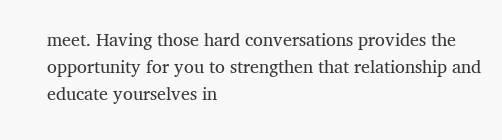meet. Having those hard conversations provides the opportunity for you to strengthen that relationship and educate yourselves in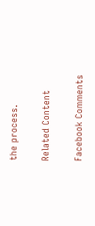the process.

Related Content

Facebook Comments